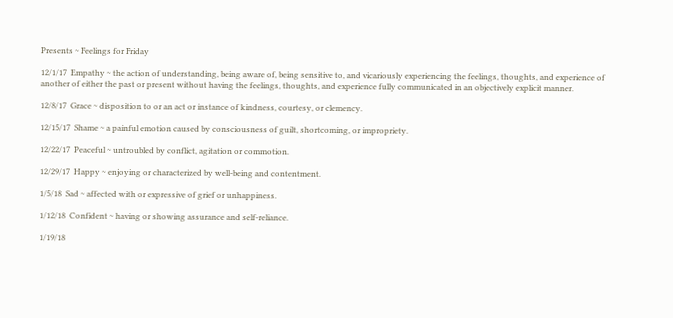Presents ~ Feelings for Friday

12/1/17  Empathy ~ the action of understanding, being aware of, being sensitive to, and vicariously experiencing the feelings, thoughts, and experience of another of either the past or present without having the feelings, thoughts, and experience fully communicated in an objectively explicit manner.

12/8/17  Grace ~ disposition to or an act or instance of kindness, courtesy, or clemency.

12/15/17  Shame ~ a painful emotion caused by consciousness of guilt, shortcoming, or impropriety.

12/22/17  Peaceful ~ untroubled by conflict, agitation or commotion.

12/29/17  Happy ~ enjoying or characterized by well-being and contentment.

1/5/18  Sad ~ affected with or expressive of grief or unhappiness.

1/12/18  Confident ~ having or showing assurance and self-reliance.

1/19/18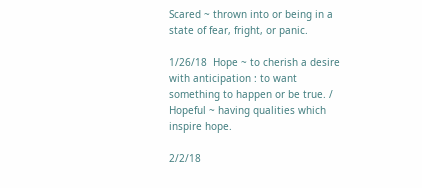Scared ~ thrown into or being in a state of fear, fright, or panic.

1/26/18  Hope ~ to cherish a desire with anticipation : to want something to happen or be true. / Hopeful ~ having qualities which inspire hope.

2/2/18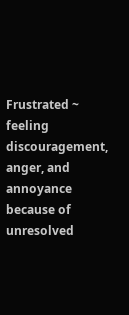Frustrated ~ feeling discouragement, anger, and annoyance because of unresolved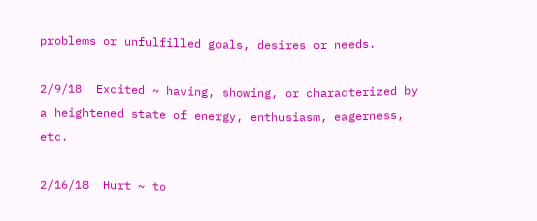problems or unfulfilled goals, desires or needs.

2/9/18  Excited ~ having, showing, or characterized by a heightened state of energy, enthusiasm, eagerness, etc.

2/16/18  Hurt ~ to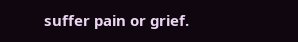suffer pain or grief.